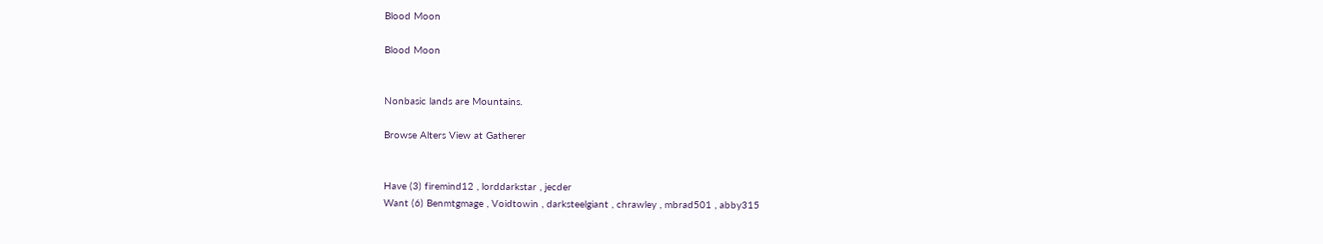Blood Moon

Blood Moon


Nonbasic lands are Mountains.

Browse Alters View at Gatherer


Have (3) firemind12 , lorddarkstar , jecder
Want (6) Benmtgmage , Voidtowin , darksteelgiant , chrawley , mbrad501 , abby315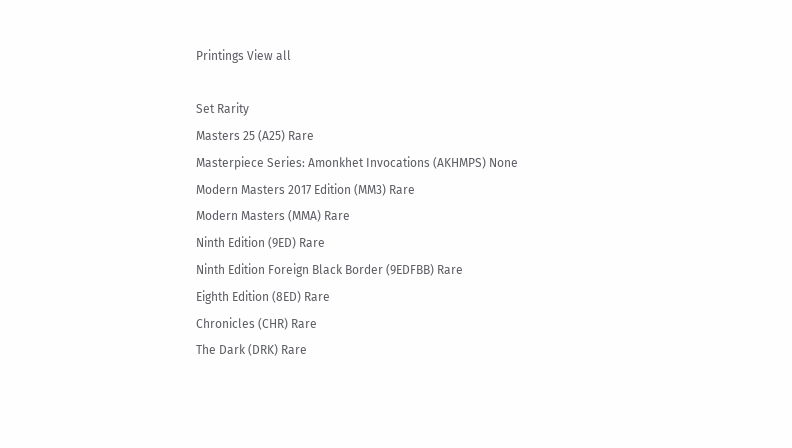Printings View all

Set Rarity
Masters 25 (A25) Rare
Masterpiece Series: Amonkhet Invocations (AKHMPS) None
Modern Masters 2017 Edition (MM3) Rare
Modern Masters (MMA) Rare
Ninth Edition (9ED) Rare
Ninth Edition Foreign Black Border (9EDFBB) Rare
Eighth Edition (8ED) Rare
Chronicles (CHR) Rare
The Dark (DRK) Rare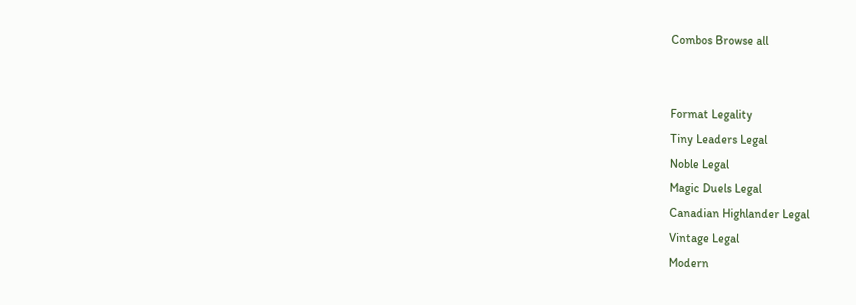Combos Browse all


Format Legality
Tiny Leaders Legal
Noble Legal
Magic Duels Legal
Canadian Highlander Legal
Vintage Legal
Modern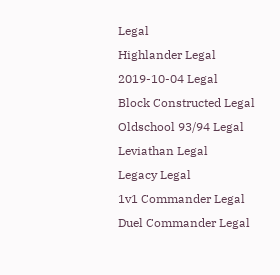Legal
Highlander Legal
2019-10-04 Legal
Block Constructed Legal
Oldschool 93/94 Legal
Leviathan Legal
Legacy Legal
1v1 Commander Legal
Duel Commander Legal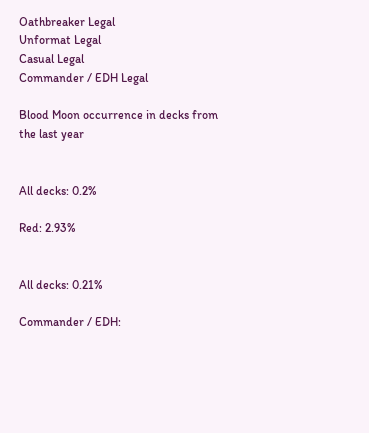Oathbreaker Legal
Unformat Legal
Casual Legal
Commander / EDH Legal

Blood Moon occurrence in decks from the last year


All decks: 0.2%

Red: 2.93%


All decks: 0.21%

Commander / EDH: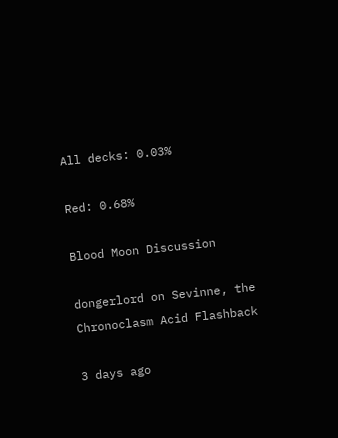All decks: 0.03%

Red: 0.68%

Blood Moon Discussion

dongerlord on Sevinne, the Chronoclasm Acid Flashback

3 days ago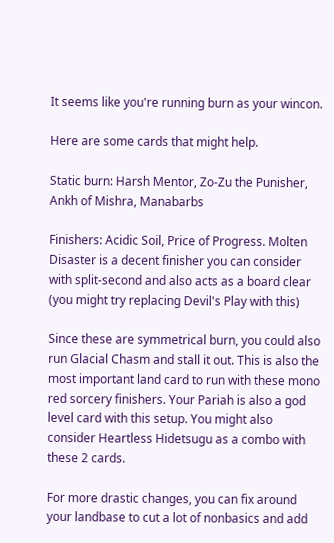It seems like you're running burn as your wincon.

Here are some cards that might help.

Static burn: Harsh Mentor, Zo-Zu the Punisher, Ankh of Mishra, Manabarbs

Finishers: Acidic Soil, Price of Progress. Molten Disaster is a decent finisher you can consider with split-second and also acts as a board clear (you might try replacing Devil's Play with this)

Since these are symmetrical burn, you could also run Glacial Chasm and stall it out. This is also the most important land card to run with these mono red sorcery finishers. Your Pariah is also a god level card with this setup. You might also consider Heartless Hidetsugu as a combo with these 2 cards.

For more drastic changes, you can fix around your landbase to cut a lot of nonbasics and add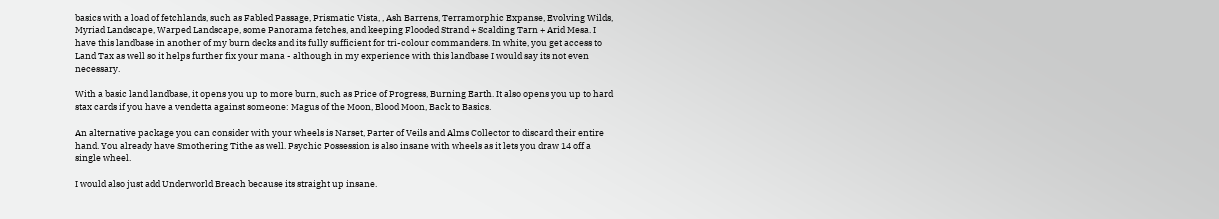basics with a load of fetchlands, such as Fabled Passage, Prismatic Vista, , Ash Barrens, Terramorphic Expanse, Evolving Wilds, Myriad Landscape, Warped Landscape, some Panorama fetches, and keeping Flooded Strand + Scalding Tarn + Arid Mesa. I have this landbase in another of my burn decks and its fully sufficient for tri-colour commanders. In white, you get access to Land Tax as well so it helps further fix your mana - although in my experience with this landbase I would say its not even necessary.

With a basic land landbase, it opens you up to more burn, such as Price of Progress, Burning Earth. It also opens you up to hard stax cards if you have a vendetta against someone: Magus of the Moon, Blood Moon, Back to Basics.

An alternative package you can consider with your wheels is Narset, Parter of Veils and Alms Collector to discard their entire hand. You already have Smothering Tithe as well. Psychic Possession is also insane with wheels as it lets you draw 14 off a single wheel.

I would also just add Underworld Breach because its straight up insane.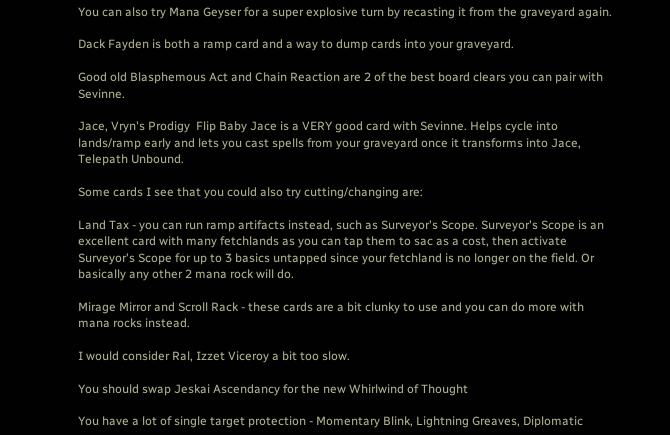You can also try Mana Geyser for a super explosive turn by recasting it from the graveyard again.

Dack Fayden is both a ramp card and a way to dump cards into your graveyard.

Good old Blasphemous Act and Chain Reaction are 2 of the best board clears you can pair with Sevinne.

Jace, Vryn's Prodigy  Flip Baby Jace is a VERY good card with Sevinne. Helps cycle into lands/ramp early and lets you cast spells from your graveyard once it transforms into Jace, Telepath Unbound.

Some cards I see that you could also try cutting/changing are:

Land Tax - you can run ramp artifacts instead, such as Surveyor's Scope. Surveyor's Scope is an excellent card with many fetchlands as you can tap them to sac as a cost, then activate Surveyor's Scope for up to 3 basics untapped since your fetchland is no longer on the field. Or basically any other 2 mana rock will do.

Mirage Mirror and Scroll Rack - these cards are a bit clunky to use and you can do more with mana rocks instead.

I would consider Ral, Izzet Viceroy a bit too slow.

You should swap Jeskai Ascendancy for the new Whirlwind of Thought

You have a lot of single target protection - Momentary Blink, Lightning Greaves, Diplomatic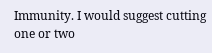Immunity. I would suggest cutting one or two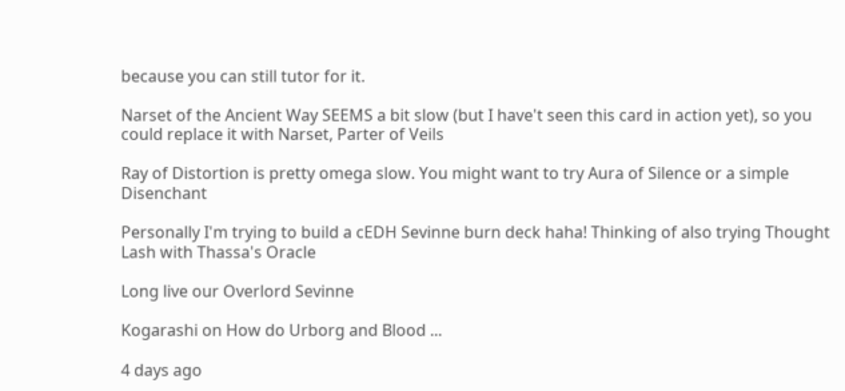because you can still tutor for it.

Narset of the Ancient Way SEEMS a bit slow (but I have't seen this card in action yet), so you could replace it with Narset, Parter of Veils

Ray of Distortion is pretty omega slow. You might want to try Aura of Silence or a simple Disenchant

Personally I'm trying to build a cEDH Sevinne burn deck haha! Thinking of also trying Thought Lash with Thassa's Oracle

Long live our Overlord Sevinne

Kogarashi on How do Urborg and Blood ...

4 days ago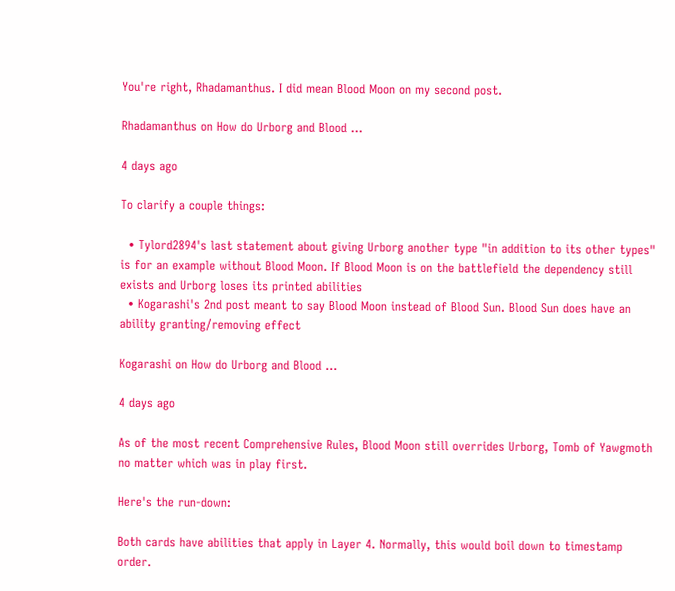You're right, Rhadamanthus. I did mean Blood Moon on my second post.

Rhadamanthus on How do Urborg and Blood ...

4 days ago

To clarify a couple things:

  • Tylord2894's last statement about giving Urborg another type "in addition to its other types" is for an example without Blood Moon. If Blood Moon is on the battlefield the dependency still exists and Urborg loses its printed abilities
  • Kogarashi's 2nd post meant to say Blood Moon instead of Blood Sun. Blood Sun does have an ability granting/removing effect

Kogarashi on How do Urborg and Blood ...

4 days ago

As of the most recent Comprehensive Rules, Blood Moon still overrides Urborg, Tomb of Yawgmoth no matter which was in play first.

Here's the run-down:

Both cards have abilities that apply in Layer 4. Normally, this would boil down to timestamp order.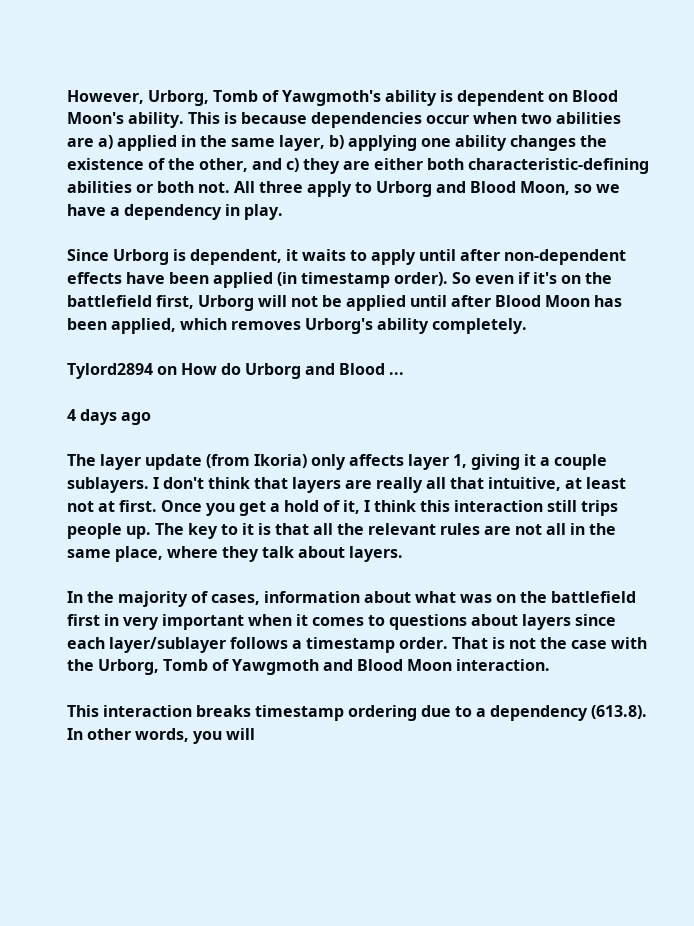However, Urborg, Tomb of Yawgmoth's ability is dependent on Blood Moon's ability. This is because dependencies occur when two abilities are a) applied in the same layer, b) applying one ability changes the existence of the other, and c) they are either both characteristic-defining abilities or both not. All three apply to Urborg and Blood Moon, so we have a dependency in play.

Since Urborg is dependent, it waits to apply until after non-dependent effects have been applied (in timestamp order). So even if it's on the battlefield first, Urborg will not be applied until after Blood Moon has been applied, which removes Urborg's ability completely.

Tylord2894 on How do Urborg and Blood ...

4 days ago

The layer update (from Ikoria) only affects layer 1, giving it a couple sublayers. I don't think that layers are really all that intuitive, at least not at first. Once you get a hold of it, I think this interaction still trips people up. The key to it is that all the relevant rules are not all in the same place, where they talk about layers.

In the majority of cases, information about what was on the battlefield first in very important when it comes to questions about layers since each layer/sublayer follows a timestamp order. That is not the case with the Urborg, Tomb of Yawgmoth and Blood Moon interaction.

This interaction breaks timestamp ordering due to a dependency (613.8). In other words, you will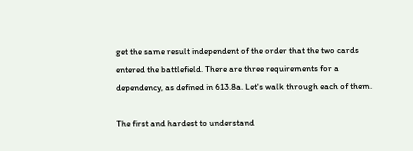get the same result independent of the order that the two cards entered the battlefield. There are three requirements for a dependency, as defined in 613.8a. Let's walk through each of them.

The first and hardest to understand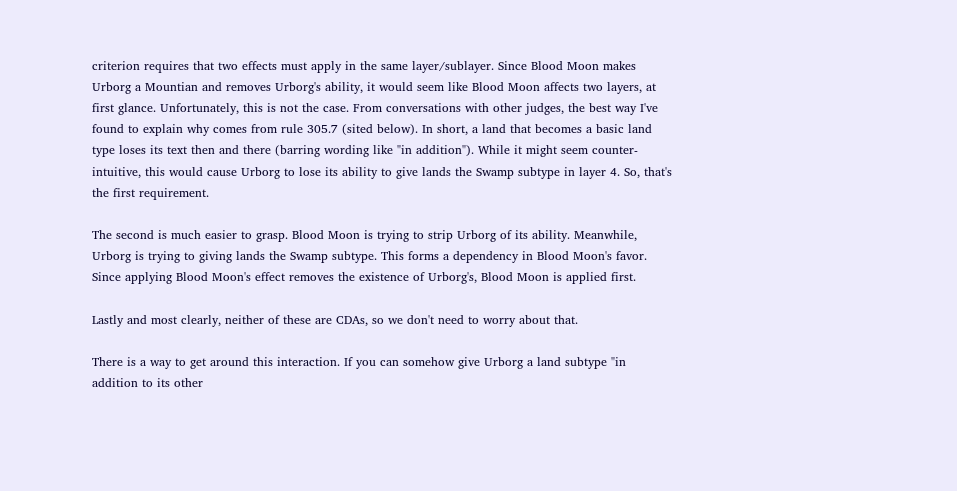criterion requires that two effects must apply in the same layer/sublayer. Since Blood Moon makes Urborg a Mountian and removes Urborg's ability, it would seem like Blood Moon affects two layers, at first glance. Unfortunately, this is not the case. From conversations with other judges, the best way I've found to explain why comes from rule 305.7 (sited below). In short, a land that becomes a basic land type loses its text then and there (barring wording like "in addition"). While it might seem counter-intuitive, this would cause Urborg to lose its ability to give lands the Swamp subtype in layer 4. So, that's the first requirement.

The second is much easier to grasp. Blood Moon is trying to strip Urborg of its ability. Meanwhile, Urborg is trying to giving lands the Swamp subtype. This forms a dependency in Blood Moon's favor. Since applying Blood Moon's effect removes the existence of Urborg's, Blood Moon is applied first.

Lastly and most clearly, neither of these are CDAs, so we don't need to worry about that.

There is a way to get around this interaction. If you can somehow give Urborg a land subtype "in addition to its other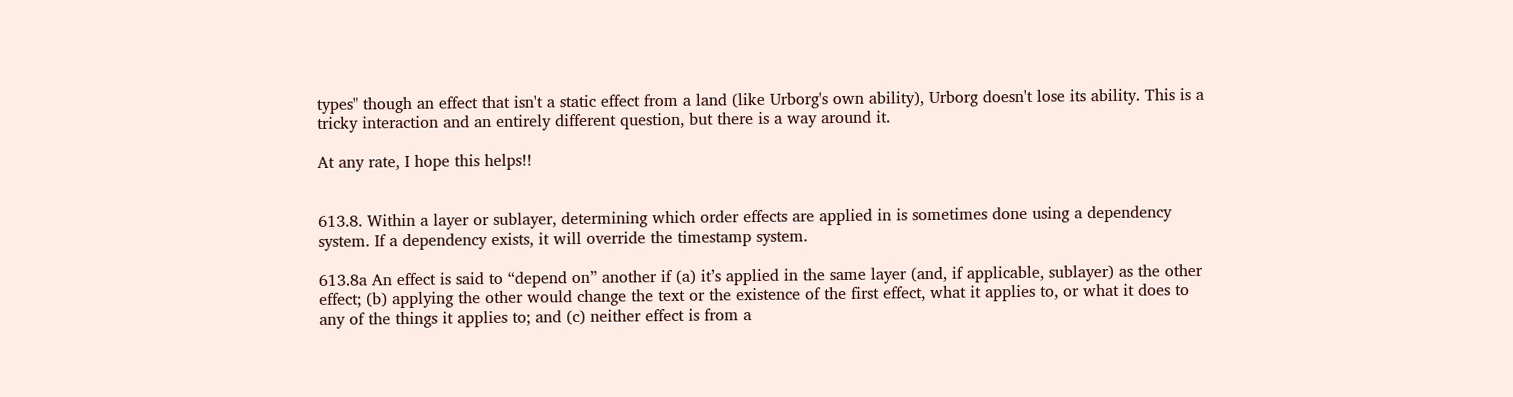types" though an effect that isn't a static effect from a land (like Urborg's own ability), Urborg doesn't lose its ability. This is a tricky interaction and an entirely different question, but there is a way around it.

At any rate, I hope this helps!!


613.8. Within a layer or sublayer, determining which order effects are applied in is sometimes done using a dependency system. If a dependency exists, it will override the timestamp system.

613.8a An effect is said to “depend on” another if (a) it’s applied in the same layer (and, if applicable, sublayer) as the other effect; (b) applying the other would change the text or the existence of the first effect, what it applies to, or what it does to any of the things it applies to; and (c) neither effect is from a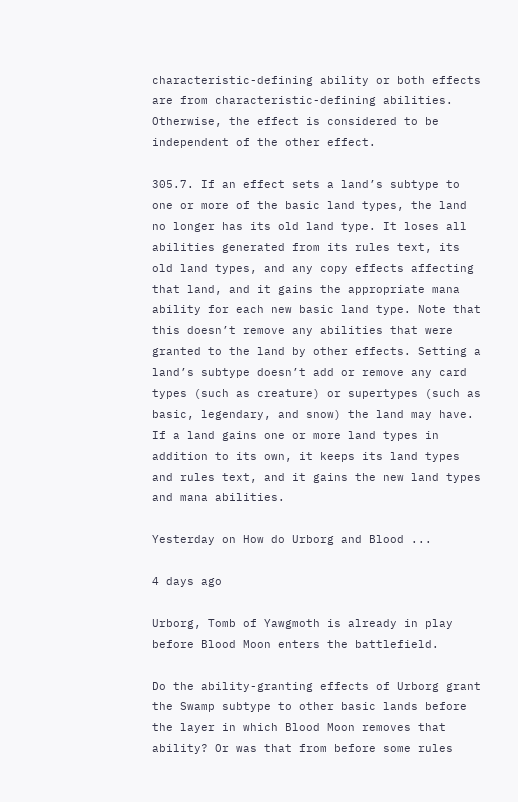characteristic-defining ability or both effects are from characteristic-defining abilities. Otherwise, the effect is considered to be independent of the other effect.

305.7. If an effect sets a land’s subtype to one or more of the basic land types, the land no longer has its old land type. It loses all abilities generated from its rules text, its old land types, and any copy effects affecting that land, and it gains the appropriate mana ability for each new basic land type. Note that this doesn’t remove any abilities that were granted to the land by other effects. Setting a land’s subtype doesn’t add or remove any card types (such as creature) or supertypes (such as basic, legendary, and snow) the land may have. If a land gains one or more land types in addition to its own, it keeps its land types and rules text, and it gains the new land types and mana abilities.

Yesterday on How do Urborg and Blood ...

4 days ago

Urborg, Tomb of Yawgmoth is already in play before Blood Moon enters the battlefield.

Do the ability-granting effects of Urborg grant the Swamp subtype to other basic lands before the layer in which Blood Moon removes that ability? Or was that from before some rules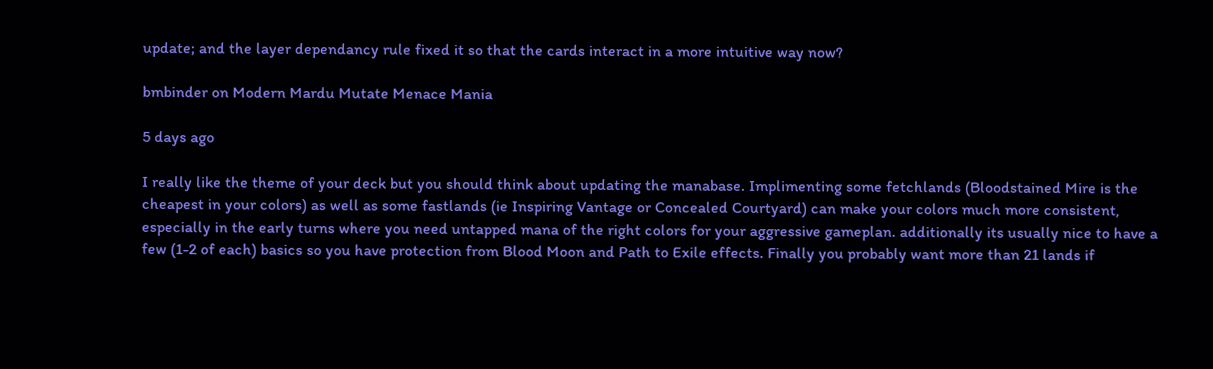update; and the layer dependancy rule fixed it so that the cards interact in a more intuitive way now?

bmbinder on Modern Mardu Mutate Menace Mania

5 days ago

I really like the theme of your deck but you should think about updating the manabase. Implimenting some fetchlands (Bloodstained Mire is the cheapest in your colors) as well as some fastlands (ie Inspiring Vantage or Concealed Courtyard) can make your colors much more consistent, especially in the early turns where you need untapped mana of the right colors for your aggressive gameplan. additionally its usually nice to have a few (1-2 of each) basics so you have protection from Blood Moon and Path to Exile effects. Finally you probably want more than 21 lands if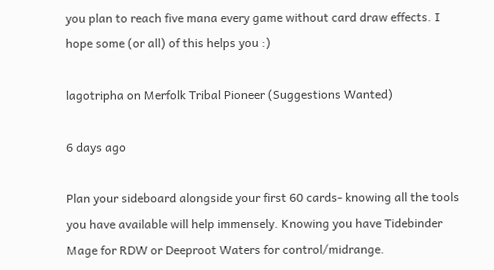you plan to reach five mana every game without card draw effects. I hope some (or all) of this helps you :)

lagotripha on Merfolk Tribal Pioneer (Suggestions Wanted)

6 days ago

Plan your sideboard alongside your first 60 cards- knowing all the tools you have available will help immensely. Knowing you have Tidebinder Mage for RDW or Deeproot Waters for control/midrange.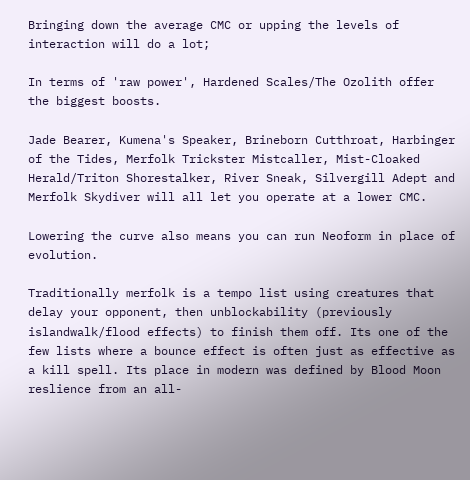Bringing down the average CMC or upping the levels of interaction will do a lot;

In terms of 'raw power', Hardened Scales/The Ozolith offer the biggest boosts.

Jade Bearer, Kumena's Speaker, Brineborn Cutthroat, Harbinger of the Tides, Merfolk Trickster Mistcaller, Mist-Cloaked Herald/Triton Shorestalker, River Sneak, Silvergill Adept and Merfolk Skydiver will all let you operate at a lower CMC.

Lowering the curve also means you can run Neoform in place of evolution.

Traditionally merfolk is a tempo list using creatures that delay your opponent, then unblockability (previously islandwalk/flood effects) to finish them off. Its one of the few lists where a bounce effect is often just as effective as a kill spell. Its place in modern was defined by Blood Moon reslience from an all-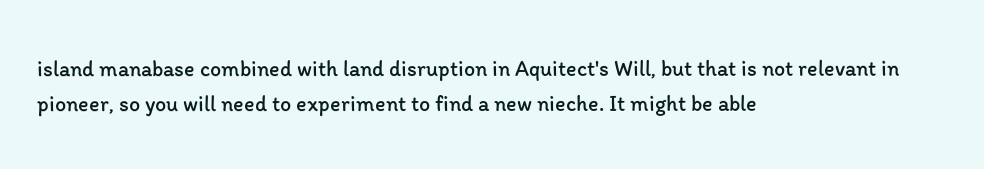island manabase combined with land disruption in Aquitect's Will, but that is not relevant in pioneer, so you will need to experiment to find a new nieche. It might be able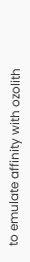to emulate affinity with ozolith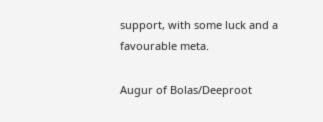support, with some luck and a favourable meta.

Augur of Bolas/Deeproot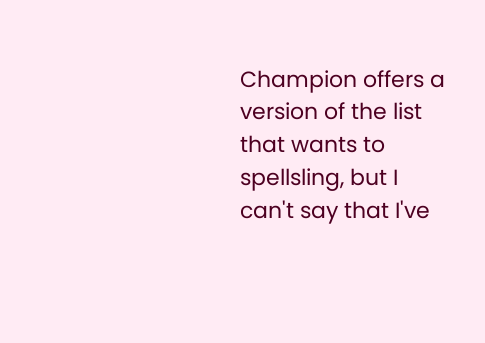Champion offers a version of the list that wants to spellsling, but I can't say that I've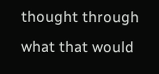thought through what that would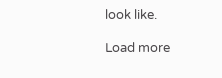look like.

Load more